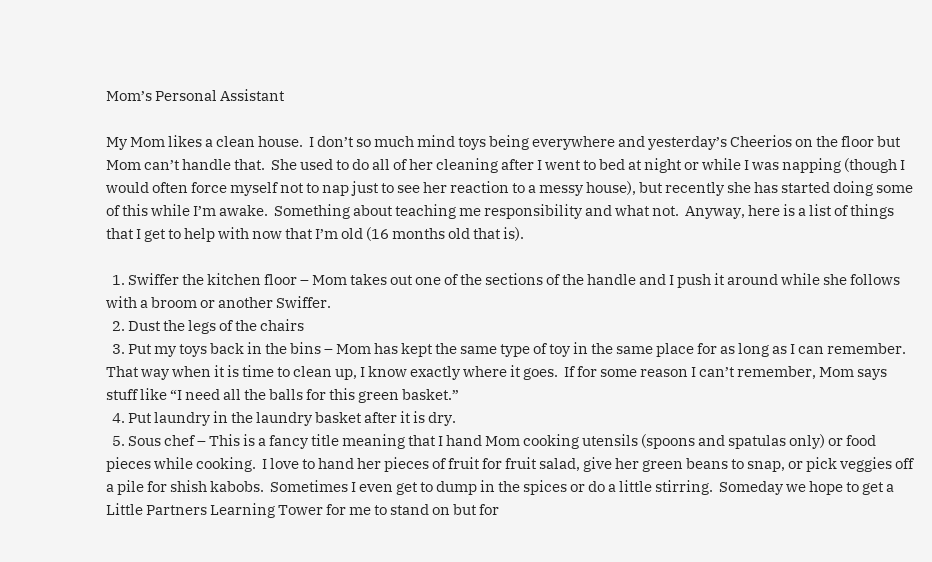Mom’s Personal Assistant

My Mom likes a clean house.  I don’t so much mind toys being everywhere and yesterday’s Cheerios on the floor but Mom can’t handle that.  She used to do all of her cleaning after I went to bed at night or while I was napping (though I would often force myself not to nap just to see her reaction to a messy house), but recently she has started doing some of this while I’m awake.  Something about teaching me responsibility and what not.  Anyway, here is a list of things that I get to help with now that I’m old (16 months old that is).

  1. Swiffer the kitchen floor – Mom takes out one of the sections of the handle and I push it around while she follows with a broom or another Swiffer.
  2. Dust the legs of the chairs
  3. Put my toys back in the bins – Mom has kept the same type of toy in the same place for as long as I can remember.  That way when it is time to clean up, I know exactly where it goes.  If for some reason I can’t remember, Mom says stuff like “I need all the balls for this green basket.”
  4. Put laundry in the laundry basket after it is dry.
  5. Sous chef – This is a fancy title meaning that I hand Mom cooking utensils (spoons and spatulas only) or food pieces while cooking.  I love to hand her pieces of fruit for fruit salad, give her green beans to snap, or pick veggies off a pile for shish kabobs.  Sometimes I even get to dump in the spices or do a little stirring.  Someday we hope to get a Little Partners Learning Tower for me to stand on but for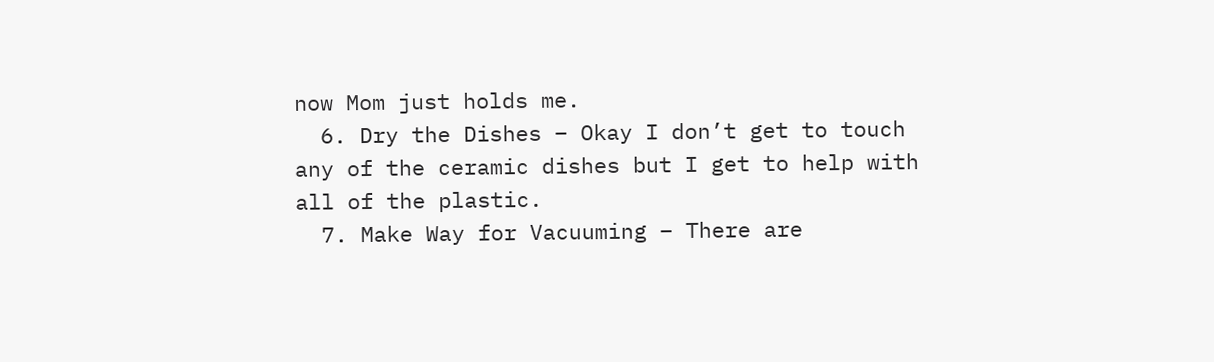now Mom just holds me.
  6. Dry the Dishes – Okay I don’t get to touch any of the ceramic dishes but I get to help with all of the plastic.
  7. Make Way for Vacuuming – There are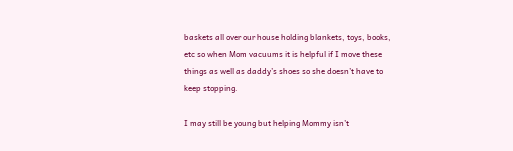baskets all over our house holding blankets, toys, books, etc so when Mom vacuums it is helpful if I move these things as well as daddy’s shoes so she doesn’t have to keep stopping.

I may still be young but helping Mommy isn’t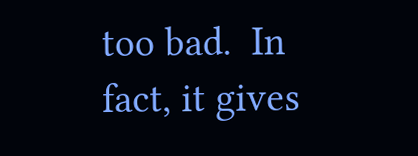too bad.  In fact, it gives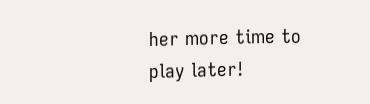her more time to play later!